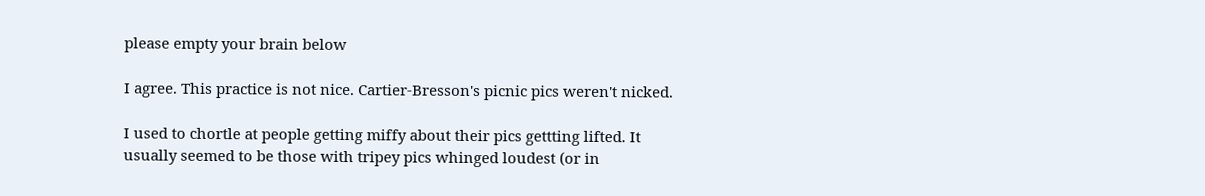please empty your brain below

I agree. This practice is not nice. Cartier-Bresson's picnic pics weren't nicked.

I used to chortle at people getting miffy about their pics gettting lifted. It usually seemed to be those with tripey pics whinged loudest (or in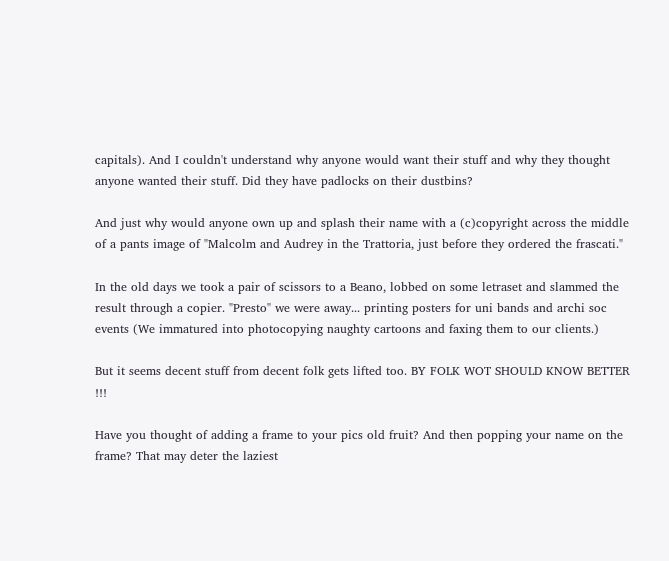capitals). And I couldn't understand why anyone would want their stuff and why they thought anyone wanted their stuff. Did they have padlocks on their dustbins?

And just why would anyone own up and splash their name with a (c)copyright across the middle of a pants image of "Malcolm and Audrey in the Trattoria, just before they ordered the frascati."

In the old days we took a pair of scissors to a Beano, lobbed on some letraset and slammed the result through a copier. "Presto" we were away... printing posters for uni bands and archi soc events (We immatured into photocopying naughty cartoons and faxing them to our clients.)

But it seems decent stuff from decent folk gets lifted too. BY FOLK WOT SHOULD KNOW BETTER !!!

Have you thought of adding a frame to your pics old fruit? And then popping your name on the frame? That may deter the laziest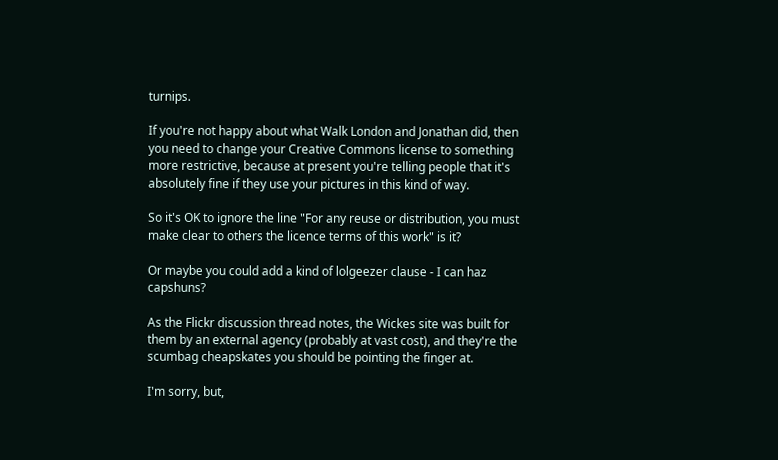turnips.

If you're not happy about what Walk London and Jonathan did, then you need to change your Creative Commons license to something more restrictive, because at present you're telling people that it's absolutely fine if they use your pictures in this kind of way.

So it's OK to ignore the line "For any reuse or distribution, you must make clear to others the licence terms of this work" is it?

Or maybe you could add a kind of lolgeezer clause - I can haz capshuns?

As the Flickr discussion thread notes, the Wickes site was built for them by an external agency (probably at vast cost), and they're the scumbag cheapskates you should be pointing the finger at.

I'm sorry, but,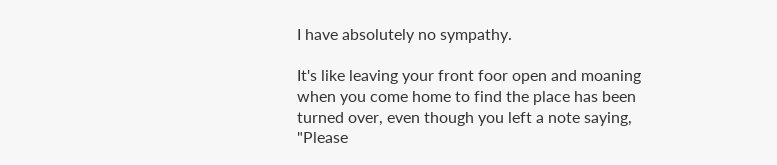I have absolutely no sympathy.

It's like leaving your front foor open and moaning when you come home to find the place has been turned over, even though you left a note saying, "Please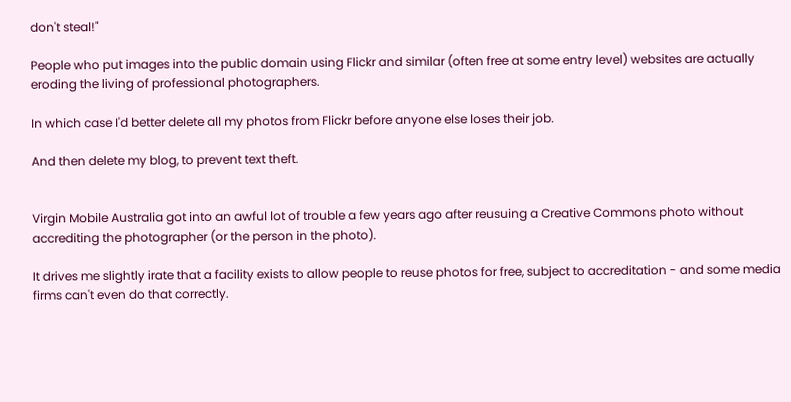don't steal!"

People who put images into the public domain using Flickr and similar (often free at some entry level) websites are actually eroding the living of professional photographers.

In which case I'd better delete all my photos from Flickr before anyone else loses their job.

And then delete my blog, to prevent text theft.


Virgin Mobile Australia got into an awful lot of trouble a few years ago after reusuing a Creative Commons photo without accrediting the photographer (or the person in the photo).

It drives me slightly irate that a facility exists to allow people to reuse photos for free, subject to accreditation - and some media firms can't even do that correctly.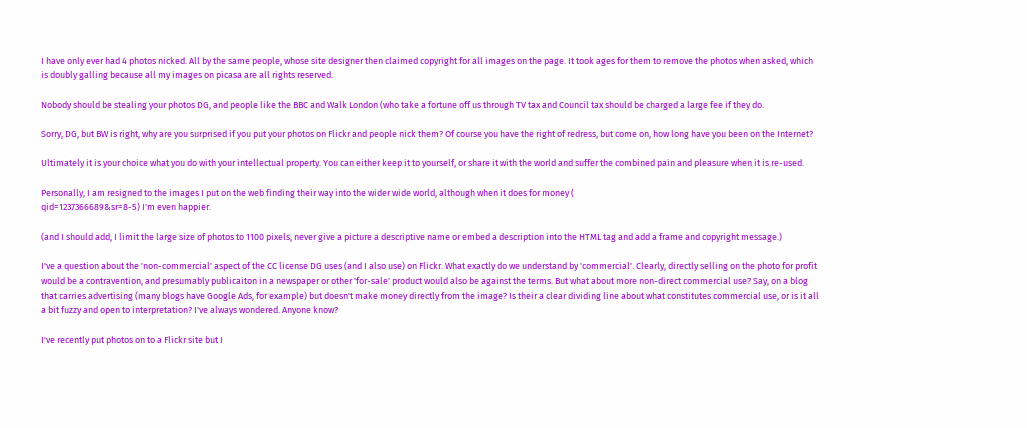I have only ever had 4 photos nicked. All by the same people, whose site designer then claimed copyright for all images on the page. It took ages for them to remove the photos when asked, which is doubly galling because all my images on picasa are all rights reserved.

Nobody should be stealing your photos DG, and people like the BBC and Walk London (who take a fortune off us through TV tax and Council tax should be charged a large fee if they do.

Sorry, DG, but BW is right, why are you surprised if you put your photos on Flickr and people nick them? Of course you have the right of redress, but come on, how long have you been on the Internet?

Ultimately it is your choice what you do with your intellectual property. You can either keep it to yourself, or share it with the world and suffer the combined pain and pleasure when it is re-used.

Personally, I am resigned to the images I put on the web finding their way into the wider wide world, although when it does for money (
qid=1237366689&sr=8-5) I'm even happier.

(and I should add, I limit the large size of photos to 1100 pixels, never give a picture a descriptive name or embed a description into the HTML tag and add a frame and copyright message.)

I've a question about the 'non-commercial' aspect of the CC license DG uses (and I also use) on Flickr. What exactly do we understand by 'commercial'. Clearly, directly selling on the photo for profit would be a contravention, and presumably publicaiton in a newspaper or other 'for-sale' product would also be against the terms. But what about more non-direct commercial use? Say, on a blog that carries advertising (many blogs have Google Ads, for example) but doesn't make money directly from the image? Is their a clear dividing line about what constitutes commercial use, or is it all a bit fuzzy and open to interpretation? I've always wondered. Anyone know?

I've recently put photos on to a Flickr site but I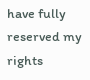have fully reserved my rights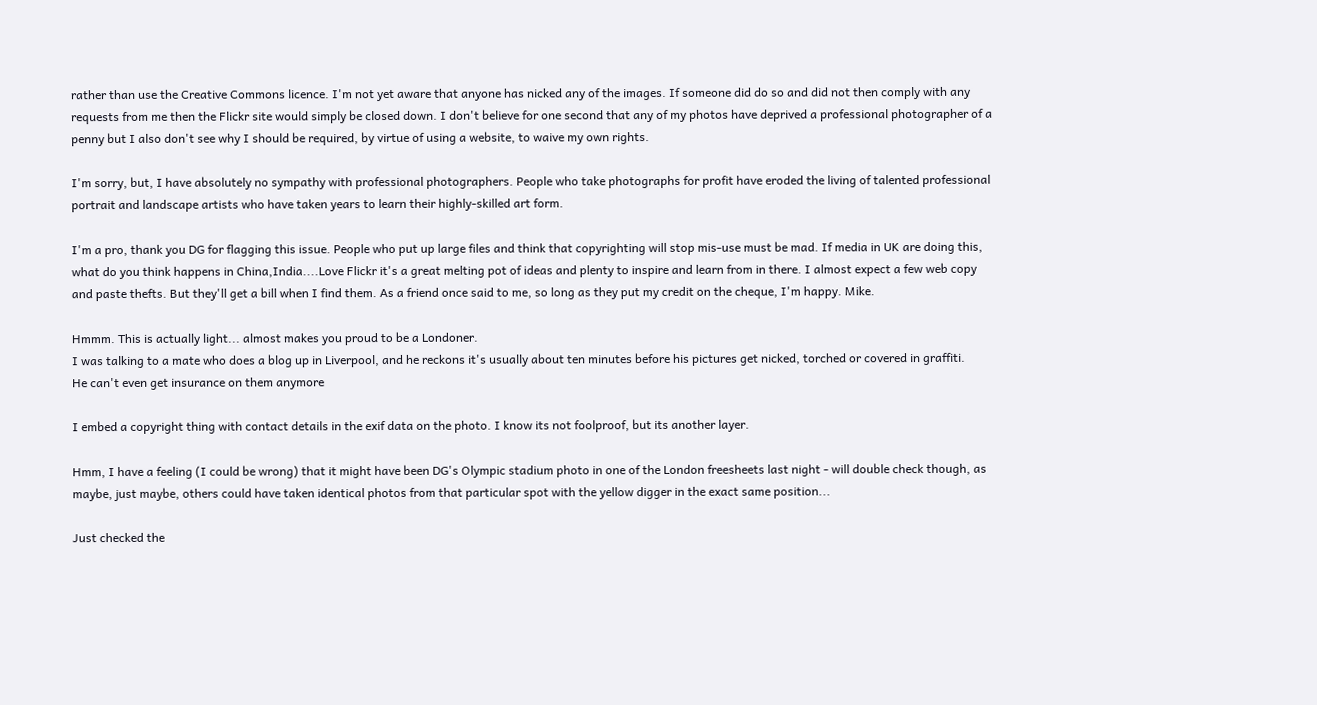rather than use the Creative Commons licence. I'm not yet aware that anyone has nicked any of the images. If someone did do so and did not then comply with any requests from me then the Flickr site would simply be closed down. I don't believe for one second that any of my photos have deprived a professional photographer of a penny but I also don't see why I should be required, by virtue of using a website, to waive my own rights.

I'm sorry, but, I have absolutely no sympathy with professional photographers. People who take photographs for profit have eroded the living of talented professional portrait and landscape artists who have taken years to learn their highly-skilled art form.

I'm a pro, thank you DG for flagging this issue. People who put up large files and think that copyrighting will stop mis-use must be mad. If media in UK are doing this, what do you think happens in China,India....Love Flickr it's a great melting pot of ideas and plenty to inspire and learn from in there. I almost expect a few web copy and paste thefts. But they'll get a bill when I find them. As a friend once said to me, so long as they put my credit on the cheque, I'm happy. Mike.

Hmmm. This is actually light... almost makes you proud to be a Londoner.
I was talking to a mate who does a blog up in Liverpool, and he reckons it's usually about ten minutes before his pictures get nicked, torched or covered in graffiti.
He can't even get insurance on them anymore

I embed a copyright thing with contact details in the exif data on the photo. I know its not foolproof, but its another layer.

Hmm, I have a feeling (I could be wrong) that it might have been DG's Olympic stadium photo in one of the London freesheets last night - will double check though, as maybe, just maybe, others could have taken identical photos from that particular spot with the yellow digger in the exact same position...

Just checked the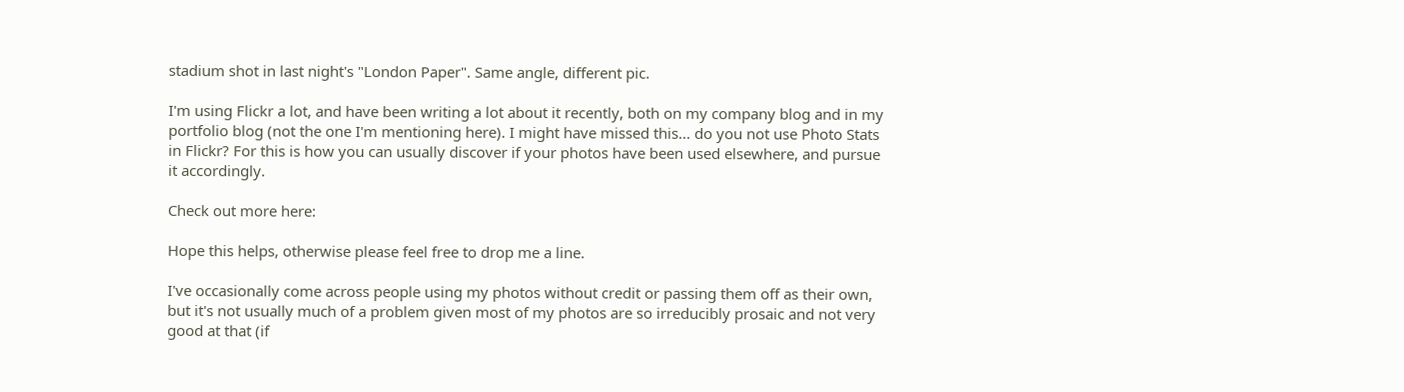stadium shot in last night's "London Paper". Same angle, different pic.

I'm using Flickr a lot, and have been writing a lot about it recently, both on my company blog and in my portfolio blog (not the one I'm mentioning here). I might have missed this... do you not use Photo Stats in Flickr? For this is how you can usually discover if your photos have been used elsewhere, and pursue it accordingly.

Check out more here:

Hope this helps, otherwise please feel free to drop me a line.

I've occasionally come across people using my photos without credit or passing them off as their own, but it's not usually much of a problem given most of my photos are so irreducibly prosaic and not very good at that (if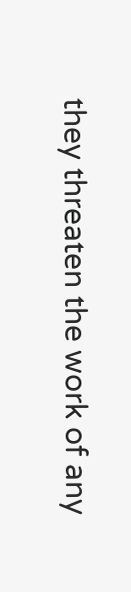they threaten the work of any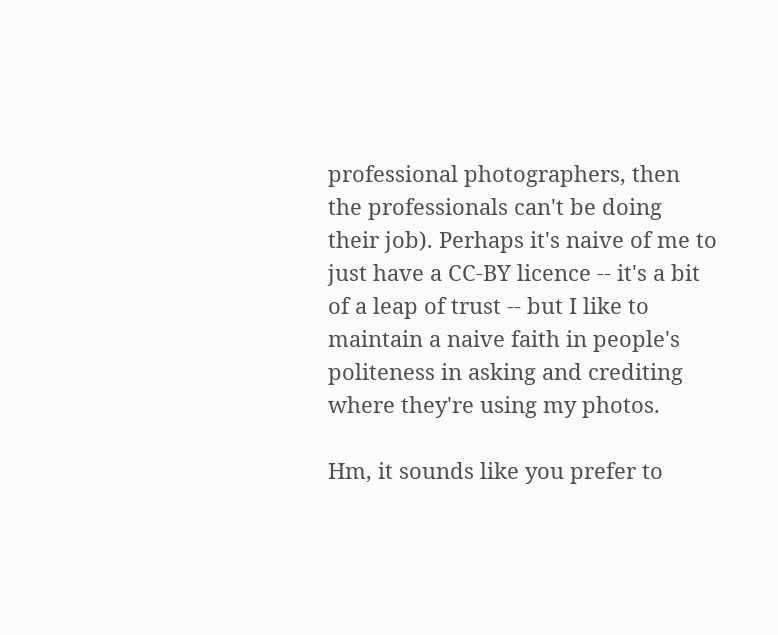professional photographers, then the professionals can't be doing their job). Perhaps it's naive of me to just have a CC-BY licence -- it's a bit of a leap of trust -- but I like to maintain a naive faith in people's politeness in asking and crediting where they're using my photos.

Hm, it sounds like you prefer to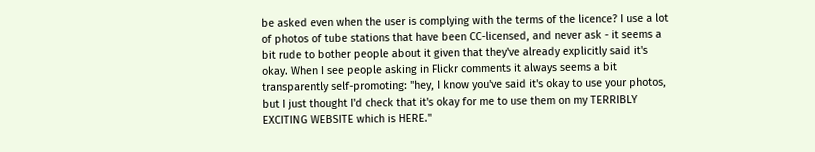be asked even when the user is complying with the terms of the licence? I use a lot of photos of tube stations that have been CC-licensed, and never ask - it seems a bit rude to bother people about it given that they've already explicitly said it's okay. When I see people asking in Flickr comments it always seems a bit transparently self-promoting: "hey, I know you've said it's okay to use your photos, but I just thought I'd check that it's okay for me to use them on my TERRIBLY EXCITING WEBSITE which is HERE."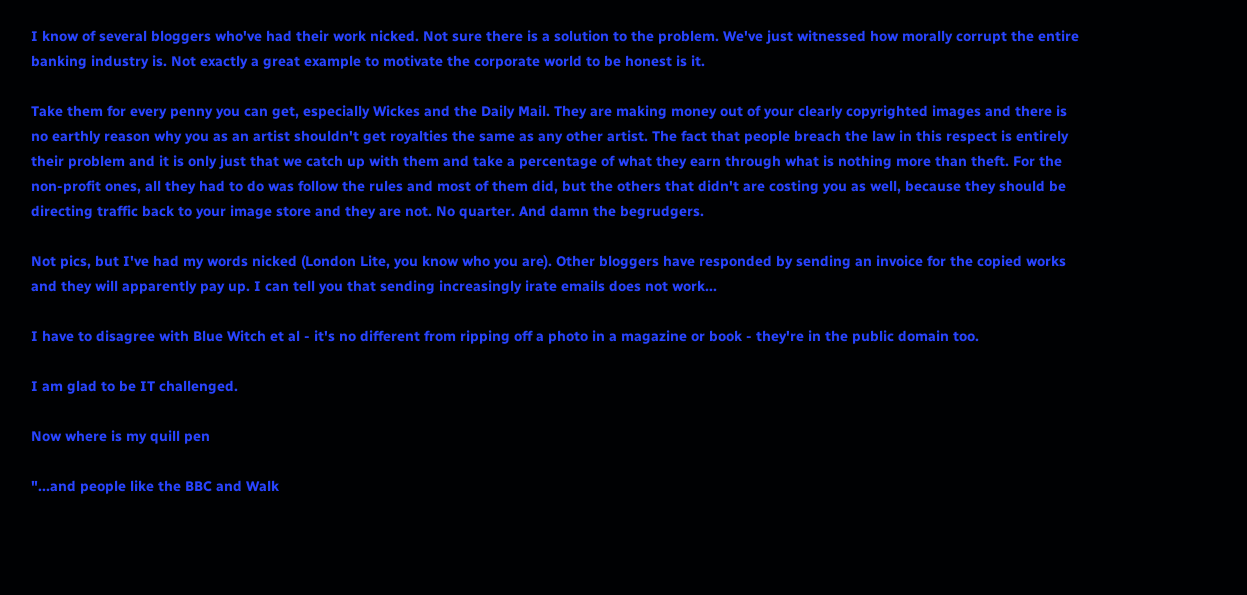I know of several bloggers who've had their work nicked. Not sure there is a solution to the problem. We've just witnessed how morally corrupt the entire banking industry is. Not exactly a great example to motivate the corporate world to be honest is it.

Take them for every penny you can get, especially Wickes and the Daily Mail. They are making money out of your clearly copyrighted images and there is no earthly reason why you as an artist shouldn't get royalties the same as any other artist. The fact that people breach the law in this respect is entirely their problem and it is only just that we catch up with them and take a percentage of what they earn through what is nothing more than theft. For the non-profit ones, all they had to do was follow the rules and most of them did, but the others that didn't are costing you as well, because they should be directing traffic back to your image store and they are not. No quarter. And damn the begrudgers.

Not pics, but I've had my words nicked (London Lite, you know who you are). Other bloggers have responded by sending an invoice for the copied works and they will apparently pay up. I can tell you that sending increasingly irate emails does not work...

I have to disagree with Blue Witch et al - it's no different from ripping off a photo in a magazine or book - they're in the public domain too.

I am glad to be IT challenged.

Now where is my quill pen

"...and people like the BBC and Walk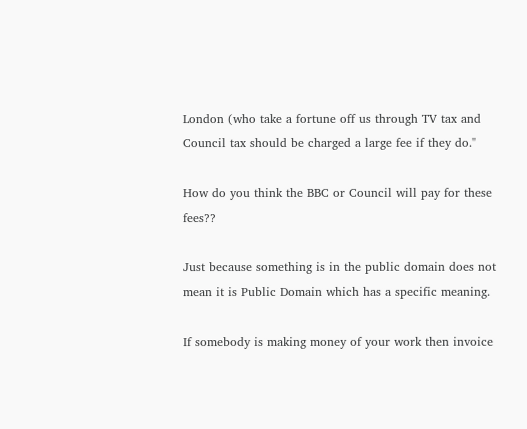London (who take a fortune off us through TV tax and Council tax should be charged a large fee if they do."

How do you think the BBC or Council will pay for these fees??

Just because something is in the public domain does not mean it is Public Domain which has a specific meaning.

If somebody is making money of your work then invoice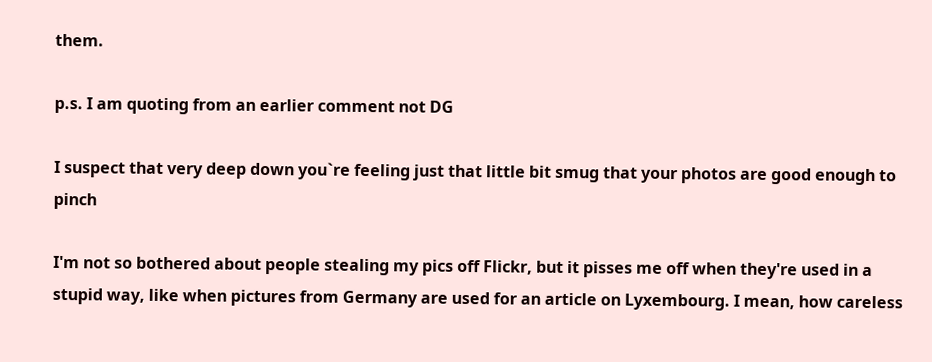them.

p.s. I am quoting from an earlier comment not DG

I suspect that very deep down you`re feeling just that little bit smug that your photos are good enough to pinch

I'm not so bothered about people stealing my pics off Flickr, but it pisses me off when they're used in a stupid way, like when pictures from Germany are used for an article on Lyxembourg. I mean, how careless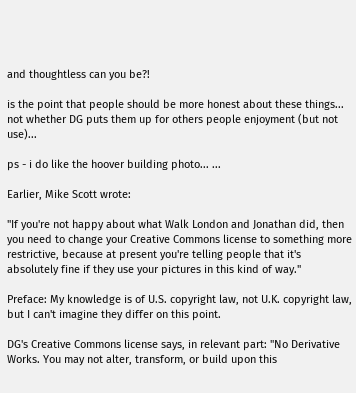and thoughtless can you be?!

is the point that people should be more honest about these things... not whether DG puts them up for others people enjoyment (but not use)...

ps - i do like the hoover building photo... ...

Earlier, Mike Scott wrote:

"If you're not happy about what Walk London and Jonathan did, then you need to change your Creative Commons license to something more restrictive, because at present you're telling people that it's absolutely fine if they use your pictures in this kind of way."

Preface: My knowledge is of U.S. copyright law, not U.K. copyright law, but I can't imagine they differ on this point.

DG's Creative Commons license says, in relevant part: "No Derivative Works. You may not alter, transform, or build upon this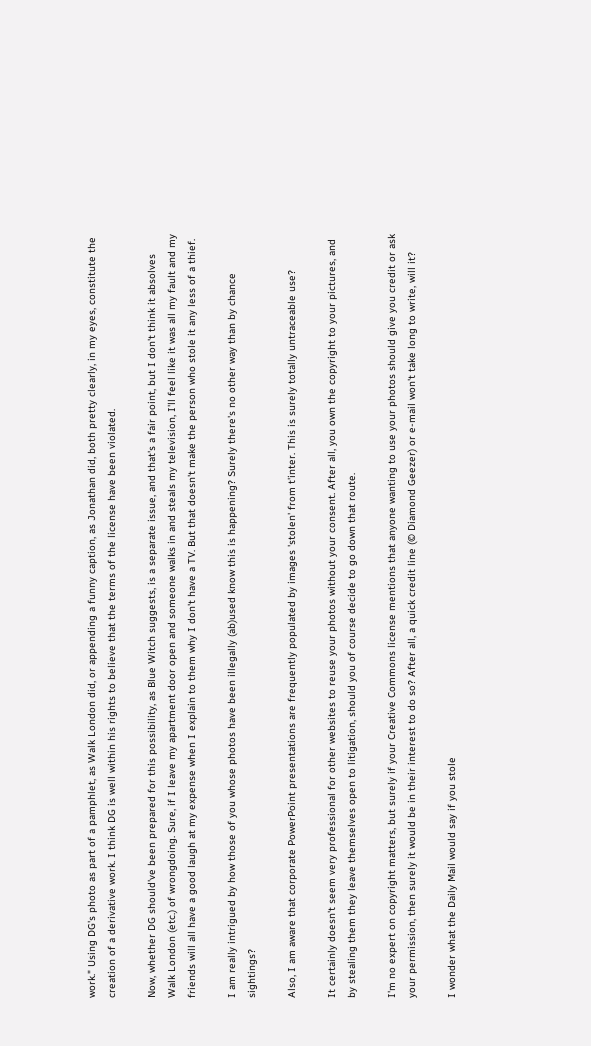work." Using DG's photo as part of a pamphlet, as Walk London did, or appending a funny caption, as Jonathan did, both pretty clearly, in my eyes, constitute the creation of a derivative work. I think DG is well within his rights to believe that the terms of the license have been violated.

Now, whether DG should've been prepared for this possibility, as Blue Witch suggests, is a separate issue, and that's a fair point, but I don't think it absolves Walk London (etc.) of wrongdoing. Sure, if I leave my apartment door open and someone walks in and steals my television, I'll feel like it was all my fault and my friends will all have a good laugh at my expense when I explain to them why I don't have a TV. But that doesn't make the person who stole it any less of a thief.

I am really intrigued by how those of you whose photos have been illegally (ab)used know this is happening? Surely there's no other way than by chance sightings?

Also, I am aware that corporate PowerPoint presentations are frequently populated by images 'stolen' from t'inter. This is surely totally untraceable use?

It certainly doesn't seem very professional for other websites to reuse your photos without your consent. After all, you own the copyright to your pictures, and by stealing them they leave themselves open to litigation, should you of course decide to go down that route.

I'm no expert on copyright matters, but surely if your Creative Commons license mentions that anyone wanting to use your photos should give you credit or ask your permission, then surely it would be in their interest to do so? After all, a quick credit line (© Diamond Geezer) or e-mail won't take long to write, will it?

I wonder what the Daily Mail would say if you stole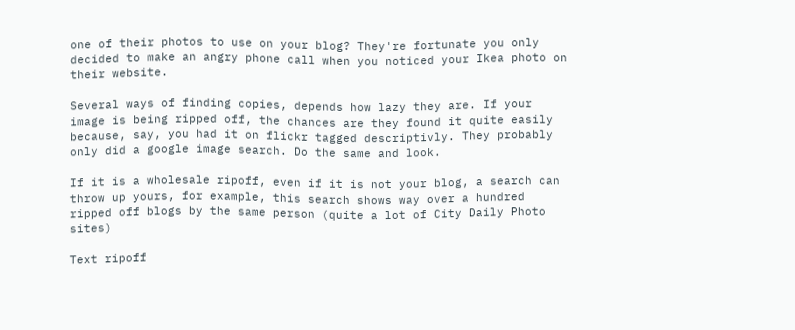one of their photos to use on your blog? They're fortunate you only decided to make an angry phone call when you noticed your Ikea photo on their website.

Several ways of finding copies, depends how lazy they are. If your image is being ripped off, the chances are they found it quite easily because, say, you had it on flickr tagged descriptivly. They probably only did a google image search. Do the same and look.

If it is a wholesale ripoff, even if it is not your blog, a search can throw up yours, for example, this search shows way over a hundred ripped off blogs by the same person (quite a lot of City Daily Photo sites)

Text ripoff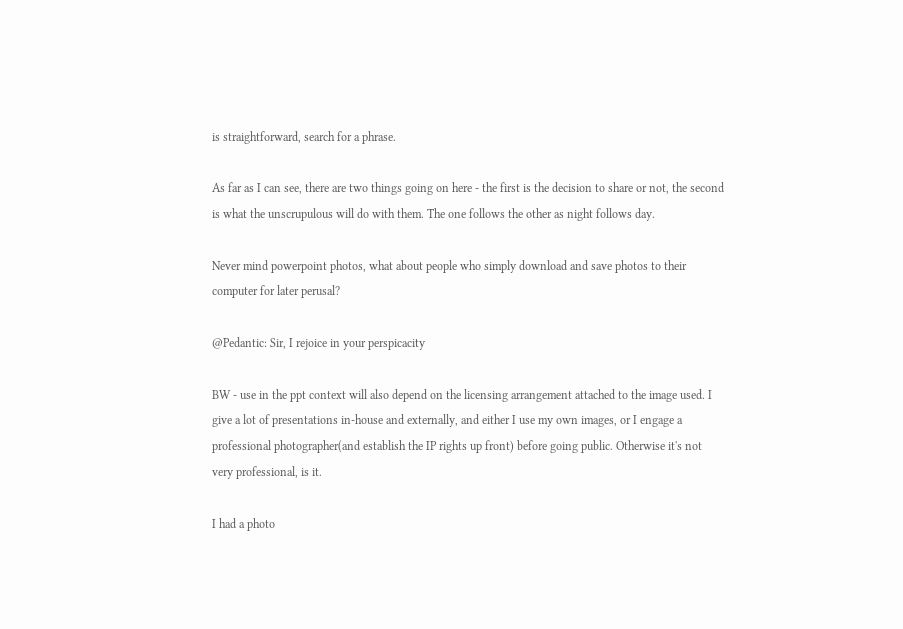is straightforward, search for a phrase.

As far as I can see, there are two things going on here - the first is the decision to share or not, the second is what the unscrupulous will do with them. The one follows the other as night follows day.

Never mind powerpoint photos, what about people who simply download and save photos to their computer for later perusal?

@Pedantic: Sir, I rejoice in your perspicacity

BW - use in the ppt context will also depend on the licensing arrangement attached to the image used. I give a lot of presentations in-house and externally, and either I use my own images, or I engage a professional photographer(and establish the IP rights up front) before going public. Otherwise it's not very professional, is it.

I had a photo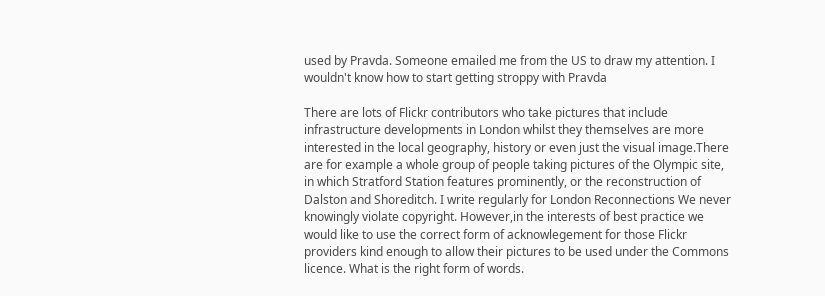used by Pravda. Someone emailed me from the US to draw my attention. I wouldn't know how to start getting stroppy with Pravda

There are lots of Flickr contributors who take pictures that include infrastructure developments in London whilst they themselves are more interested in the local geography, history or even just the visual image.There are for example a whole group of people taking pictures of the Olympic site, in which Stratford Station features prominently, or the reconstruction of Dalston and Shoreditch. I write regularly for London Reconnections We never knowingly violate copyright. However,in the interests of best practice we would like to use the correct form of acknowlegement for those Flickr providers kind enough to allow their pictures to be used under the Commons licence. What is the right form of words.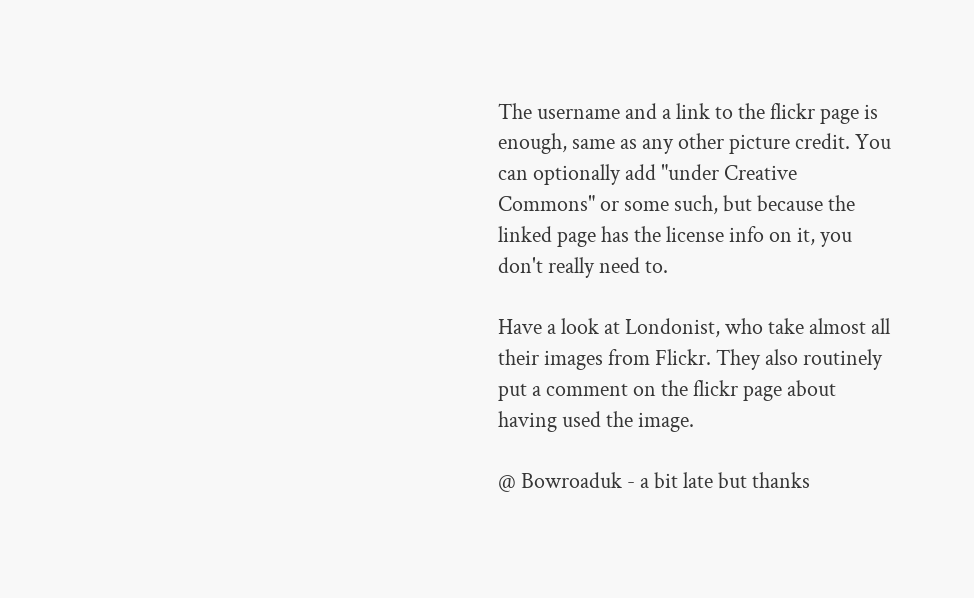The username and a link to the flickr page is enough, same as any other picture credit. You can optionally add "under Creative Commons" or some such, but because the linked page has the license info on it, you don't really need to.

Have a look at Londonist, who take almost all their images from Flickr. They also routinely put a comment on the flickr page about having used the image.

@ Bowroaduk - a bit late but thanks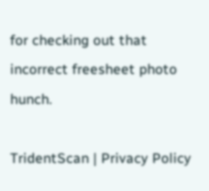for checking out that incorrect freesheet photo hunch.

TridentScan | Privacy Policy